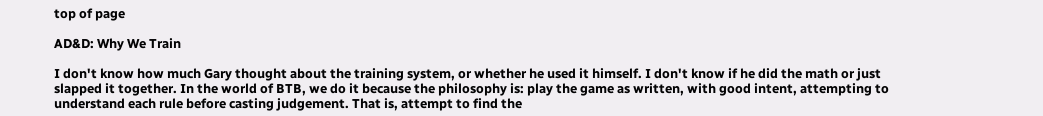top of page

AD&D: Why We Train

I don't know how much Gary thought about the training system, or whether he used it himself. I don't know if he did the math or just slapped it together. In the world of BTB, we do it because the philosophy is: play the game as written, with good intent, attempting to understand each rule before casting judgement. That is, attempt to find the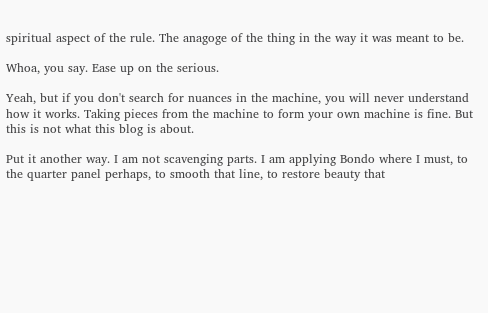spiritual aspect of the rule. The anagoge of the thing in the way it was meant to be.

Whoa, you say. Ease up on the serious.

Yeah, but if you don't search for nuances in the machine, you will never understand how it works. Taking pieces from the machine to form your own machine is fine. But this is not what this blog is about.

Put it another way. I am not scavenging parts. I am applying Bondo where I must, to the quarter panel perhaps, to smooth that line, to restore beauty that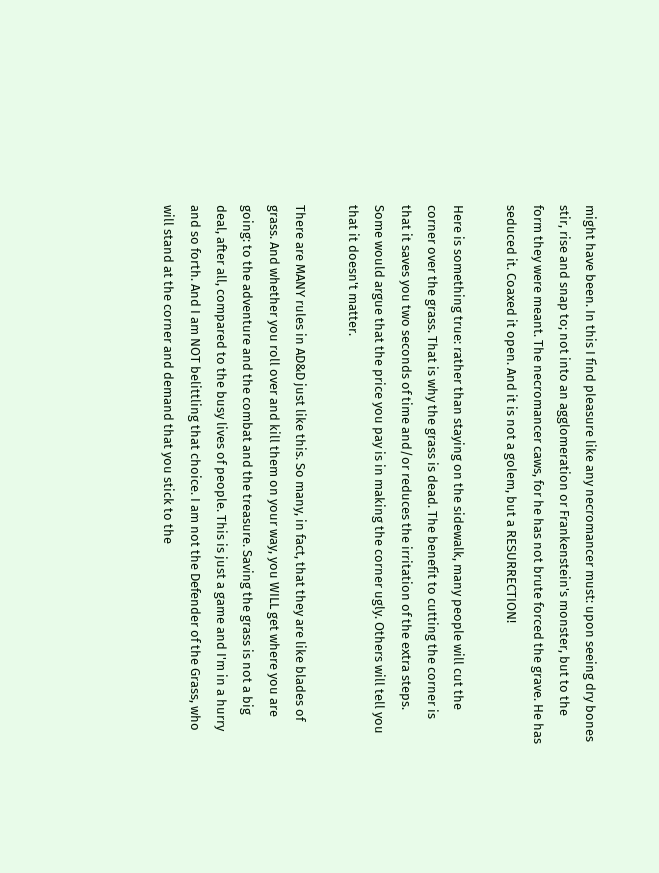might have been. In this I find pleasure like any necromancer must: upon seeing dry bones stir, rise and snap to; not into an agglomeration or Frankenstein's monster, but to the form they were meant. The necromancer caws, for he has not brute forced the grave. He has seduced it. Coaxed it open. And it is not a golem, but a RESURRECTION!

Here is something true: rather than staying on the sidewalk, many people will cut the corner over the grass. That is why the grass is dead. The benefit to cutting the corner is that it saves you two seconds of time and/or reduces the irritation of the extra steps. Some would argue that the price you pay is in making the corner ugly. Others will tell you that it doesn't matter.

There are MANY rules in AD&D just like this. So many, in fact, that they are like blades of grass. And whether you roll over and kill them on your way, you WILL get where you are going: to the adventure and the combat and the treasure. Saving the grass is not a big deal, after all, compared to the busy lives of people. This is just a game and I'm in a hurry and so forth. And I am NOT belittling that choice. I am not the Defender of the Grass, who will stand at the corner and demand that you stick to the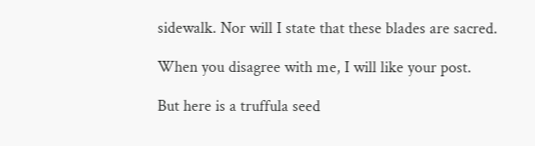sidewalk. Nor will I state that these blades are sacred.

When you disagree with me, I will like your post.

But here is a truffula seed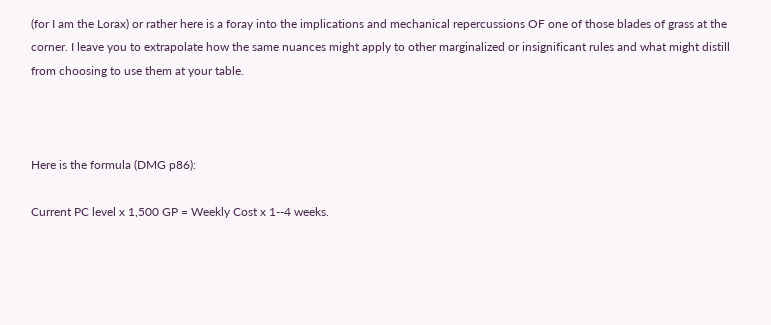(for I am the Lorax) or rather here is a foray into the implications and mechanical repercussions OF one of those blades of grass at the corner. I leave you to extrapolate how the same nuances might apply to other marginalized or insignificant rules and what might distill from choosing to use them at your table.



Here is the formula (DMG p86):

Current PC level x 1,500 GP = Weekly Cost x 1--4 weeks.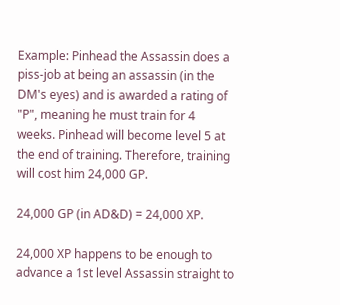Example: Pinhead the Assassin does a piss-job at being an assassin (in the DM's eyes) and is awarded a rating of "P", meaning he must train for 4 weeks. Pinhead will become level 5 at the end of training. Therefore, training will cost him 24,000 GP.

24,000 GP (in AD&D) = 24,000 XP.

24,000 XP happens to be enough to advance a 1st level Assassin straight to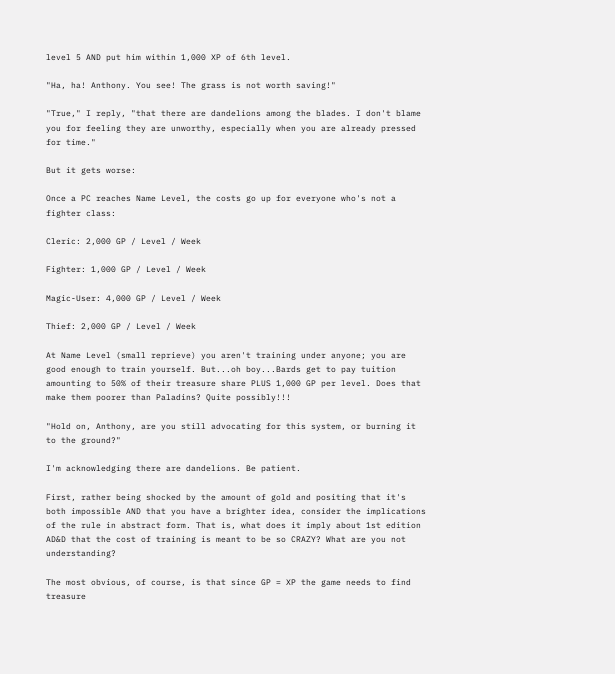level 5 AND put him within 1,000 XP of 6th level.

"Ha, ha! Anthony. You see! The grass is not worth saving!"

"True," I reply, "that there are dandelions among the blades. I don't blame you for feeling they are unworthy, especially when you are already pressed for time."

But it gets worse:

Once a PC reaches Name Level, the costs go up for everyone who's not a fighter class:

Cleric: 2,000 GP / Level / Week

Fighter: 1,000 GP / Level / Week

Magic-User: 4,000 GP / Level / Week

Thief: 2,000 GP / Level / Week

At Name Level (small reprieve) you aren't training under anyone; you are good enough to train yourself. But...oh boy...Bards get to pay tuition amounting to 50% of their treasure share PLUS 1,000 GP per level. Does that make them poorer than Paladins? Quite possibly!!!

"Hold on, Anthony, are you still advocating for this system, or burning it to the ground?"

I'm acknowledging there are dandelions. Be patient.

First, rather being shocked by the amount of gold and positing that it's both impossible AND that you have a brighter idea, consider the implications of the rule in abstract form. That is, what does it imply about 1st edition AD&D that the cost of training is meant to be so CRAZY? What are you not understanding?

The most obvious, of course, is that since GP = XP the game needs to find treasure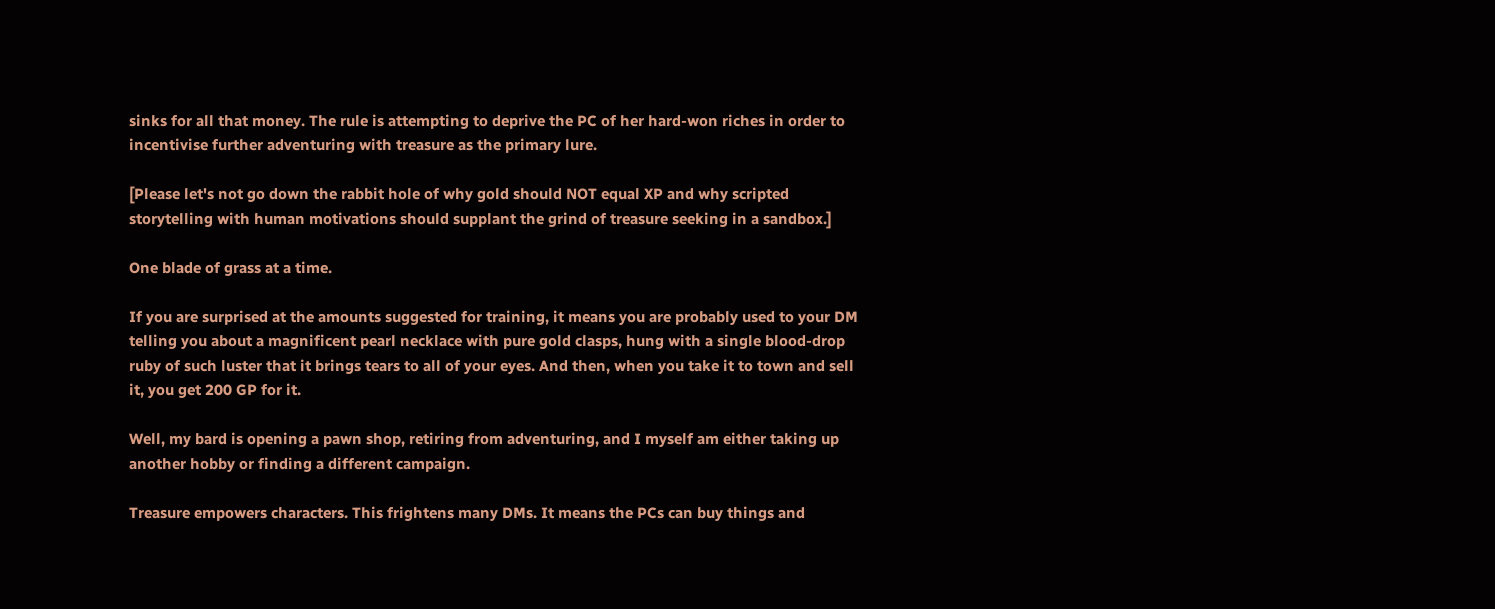sinks for all that money. The rule is attempting to deprive the PC of her hard-won riches in order to incentivise further adventuring with treasure as the primary lure.

[Please let's not go down the rabbit hole of why gold should NOT equal XP and why scripted storytelling with human motivations should supplant the grind of treasure seeking in a sandbox.]

One blade of grass at a time.

If you are surprised at the amounts suggested for training, it means you are probably used to your DM telling you about a magnificent pearl necklace with pure gold clasps, hung with a single blood-drop ruby of such luster that it brings tears to all of your eyes. And then, when you take it to town and sell it, you get 200 GP for it.

Well, my bard is opening a pawn shop, retiring from adventuring, and I myself am either taking up another hobby or finding a different campaign.

Treasure empowers characters. This frightens many DMs. It means the PCs can buy things and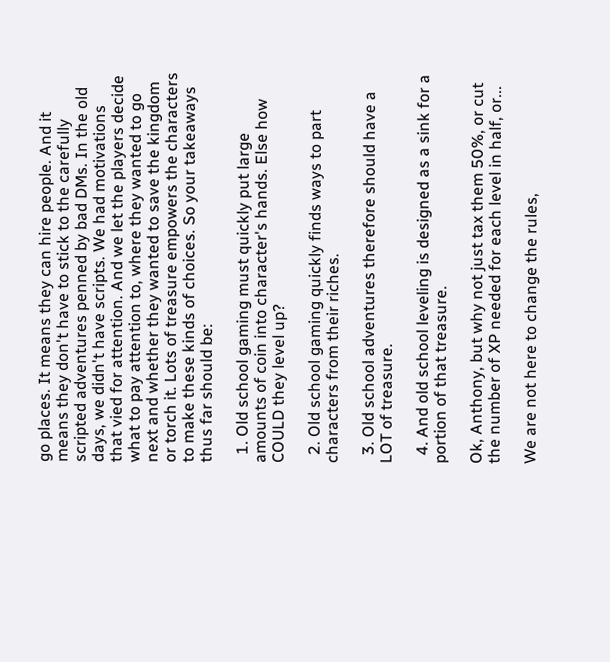go places. It means they can hire people. And it means they don't have to stick to the carefully scripted adventures penned by bad DMs. In the old days, we didn't have scripts. We had motivations that vied for attention. And we let the players decide what to pay attention to, where they wanted to go next and whether they wanted to save the kingdom or torch it. Lots of treasure empowers the characters to make these kinds of choices. So your takeaways thus far should be:

  1. Old school gaming must quickly put large amounts of coin into character's hands. Else how COULD they level up?

  2. Old school gaming quickly finds ways to part characters from their riches.

  3. Old school adventures therefore should have a LOT of treasure.

  4. And old school leveling is designed as a sink for a portion of that treasure.

Ok, Anthony, but why not just tax them 50%, or cut the number of XP needed for each level in half, or...

We are not here to change the rules,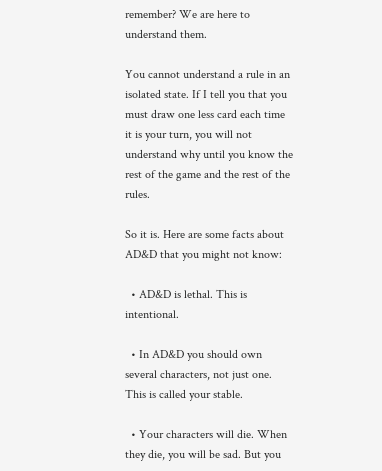remember? We are here to understand them.

You cannot understand a rule in an isolated state. If I tell you that you must draw one less card each time it is your turn, you will not understand why until you know the rest of the game and the rest of the rules.

So it is. Here are some facts about AD&D that you might not know:

  • AD&D is lethal. This is intentional.

  • In AD&D you should own several characters, not just one. This is called your stable.

  • Your characters will die. When they die, you will be sad. But you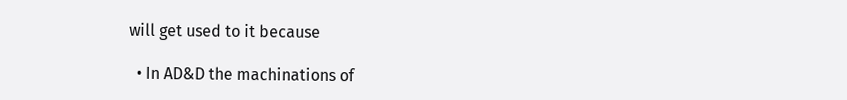will get used to it because

  • In AD&D the machinations of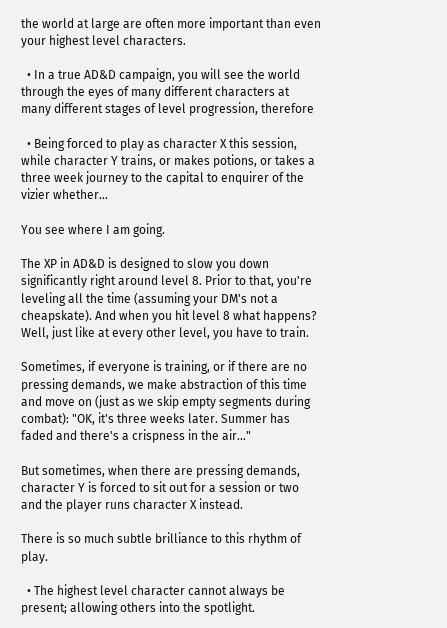the world at large are often more important than even your highest level characters.

  • In a true AD&D campaign, you will see the world through the eyes of many different characters at many different stages of level progression, therefore

  • Being forced to play as character X this session, while character Y trains, or makes potions, or takes a three week journey to the capital to enquirer of the vizier whether...

You see where I am going.

The XP in AD&D is designed to slow you down significantly right around level 8. Prior to that, you're leveling all the time (assuming your DM's not a cheapskate). And when you hit level 8 what happens? Well, just like at every other level, you have to train.

Sometimes, if everyone is training, or if there are no pressing demands, we make abstraction of this time and move on (just as we skip empty segments during combat): "OK, it's three weeks later. Summer has faded and there's a crispness in the air..."

But sometimes, when there are pressing demands, character Y is forced to sit out for a session or two and the player runs character X instead.

There is so much subtle brilliance to this rhythm of play.

  • The highest level character cannot always be present; allowing others into the spotlight.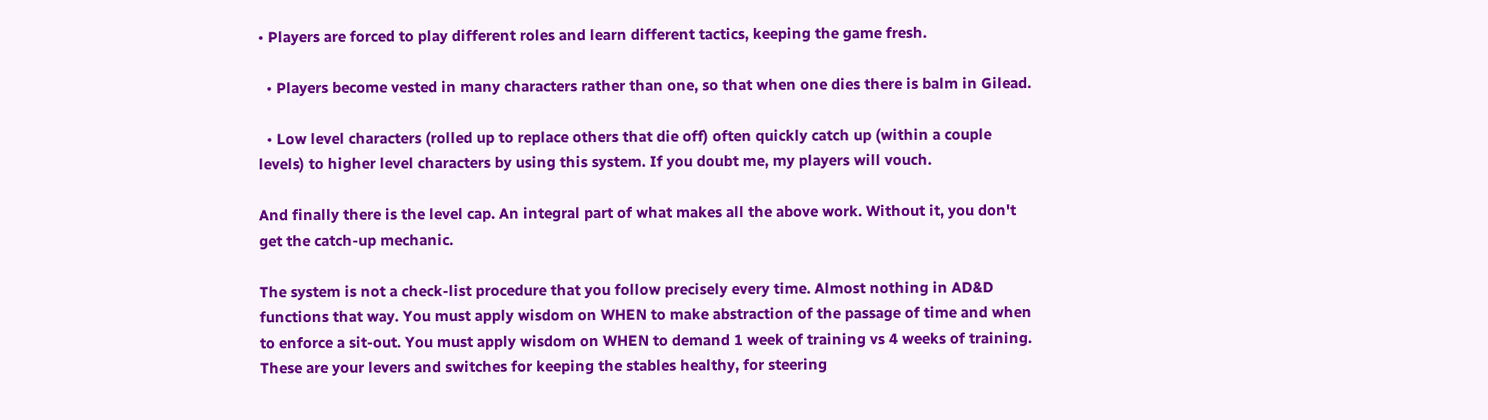• Players are forced to play different roles and learn different tactics, keeping the game fresh.

  • Players become vested in many characters rather than one, so that when one dies there is balm in Gilead.

  • Low level characters (rolled up to replace others that die off) often quickly catch up (within a couple levels) to higher level characters by using this system. If you doubt me, my players will vouch.

And finally there is the level cap. An integral part of what makes all the above work. Without it, you don't get the catch-up mechanic.

The system is not a check-list procedure that you follow precisely every time. Almost nothing in AD&D functions that way. You must apply wisdom on WHEN to make abstraction of the passage of time and when to enforce a sit-out. You must apply wisdom on WHEN to demand 1 week of training vs 4 weeks of training. These are your levers and switches for keeping the stables healthy, for steering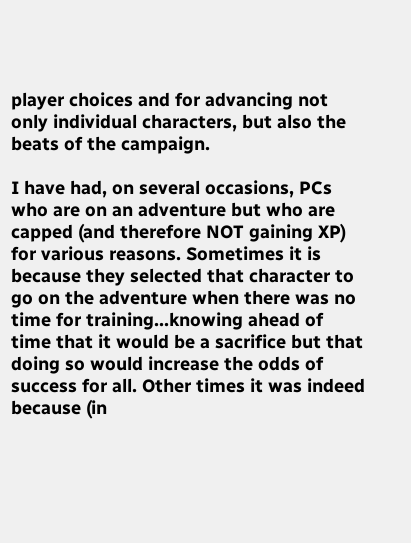player choices and for advancing not only individual characters, but also the beats of the campaign.

I have had, on several occasions, PCs who are on an adventure but who are capped (and therefore NOT gaining XP) for various reasons. Sometimes it is because they selected that character to go on the adventure when there was no time for training...knowing ahead of time that it would be a sacrifice but that doing so would increase the odds of success for all. Other times it was indeed because (in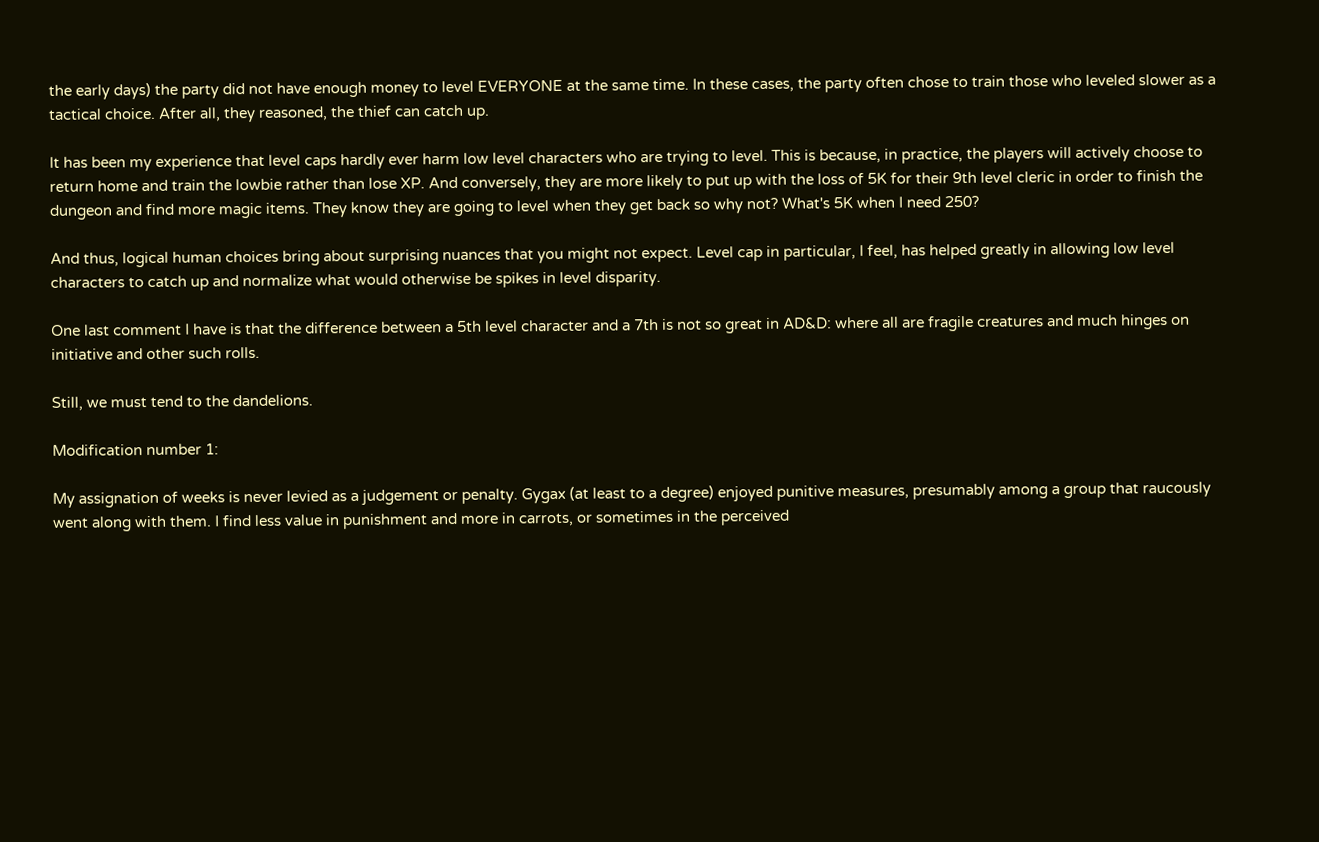the early days) the party did not have enough money to level EVERYONE at the same time. In these cases, the party often chose to train those who leveled slower as a tactical choice. After all, they reasoned, the thief can catch up.

It has been my experience that level caps hardly ever harm low level characters who are trying to level. This is because, in practice, the players will actively choose to return home and train the lowbie rather than lose XP. And conversely, they are more likely to put up with the loss of 5K for their 9th level cleric in order to finish the dungeon and find more magic items. They know they are going to level when they get back so why not? What's 5K when I need 250?

And thus, logical human choices bring about surprising nuances that you might not expect. Level cap in particular, I feel, has helped greatly in allowing low level characters to catch up and normalize what would otherwise be spikes in level disparity.

One last comment I have is that the difference between a 5th level character and a 7th is not so great in AD&D: where all are fragile creatures and much hinges on initiative and other such rolls.

Still, we must tend to the dandelions.

Modification number 1:

My assignation of weeks is never levied as a judgement or penalty. Gygax (at least to a degree) enjoyed punitive measures, presumably among a group that raucously went along with them. I find less value in punishment and more in carrots, or sometimes in the perceived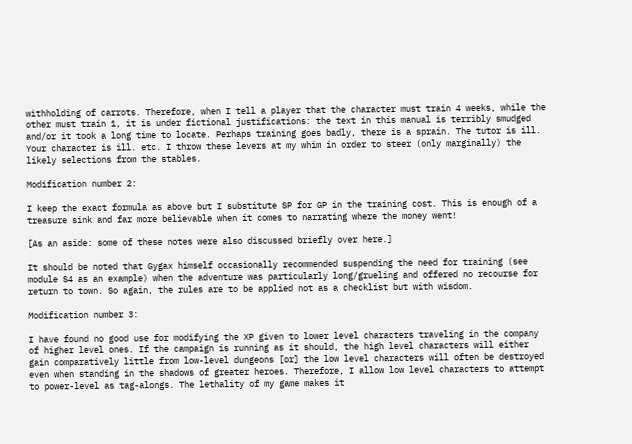withholding of carrots. Therefore, when I tell a player that the character must train 4 weeks, while the other must train 1, it is under fictional justifications: the text in this manual is terribly smudged and/or it took a long time to locate. Perhaps training goes badly, there is a sprain. The tutor is ill. Your character is ill. etc. I throw these levers at my whim in order to steer (only marginally) the likely selections from the stables.

Modification number 2:

I keep the exact formula as above but I substitute SP for GP in the training cost. This is enough of a treasure sink and far more believable when it comes to narrating where the money went!

[As an aside: some of these notes were also discussed briefly over here.]

It should be noted that Gygax himself occasionally recommended suspending the need for training (see module S4 as an example) when the adventure was particularly long/grueling and offered no recourse for return to town. So again, the rules are to be applied not as a checklist but with wisdom.

Modification number 3:

I have found no good use for modifying the XP given to lower level characters traveling in the company of higher level ones. If the campaign is running as it should, the high level characters will either gain comparatively little from low-level dungeons [or] the low level characters will often be destroyed even when standing in the shadows of greater heroes. Therefore, I allow low level characters to attempt to power-level as tag-alongs. The lethality of my game makes it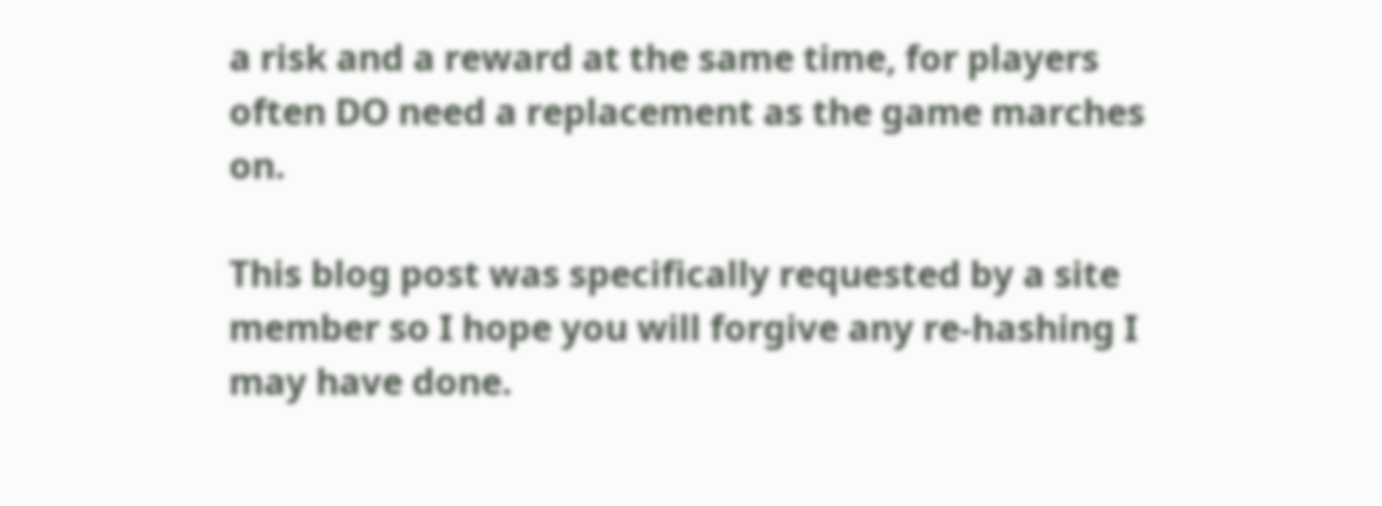a risk and a reward at the same time, for players often DO need a replacement as the game marches on.

This blog post was specifically requested by a site member so I hope you will forgive any re-hashing I may have done.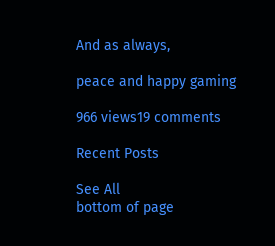And as always,

peace and happy gaming

966 views19 comments

Recent Posts

See All
bottom of page